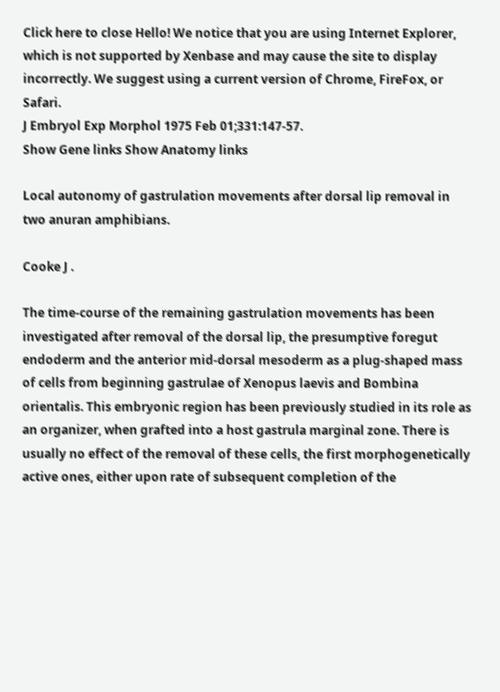Click here to close Hello! We notice that you are using Internet Explorer, which is not supported by Xenbase and may cause the site to display incorrectly. We suggest using a current version of Chrome, FireFox, or Safari.
J Embryol Exp Morphol 1975 Feb 01;331:147-57.
Show Gene links Show Anatomy links

Local autonomy of gastrulation movements after dorsal lip removal in two anuran amphibians.

Cooke J .

The time-course of the remaining gastrulation movements has been investigated after removal of the dorsal lip, the presumptive foregut endoderm and the anterior mid-dorsal mesoderm as a plug-shaped mass of cells from beginning gastrulae of Xenopus laevis and Bombina orientalis. This embryonic region has been previously studied in its role as an organizer, when grafted into a host gastrula marginal zone. There is usually no effect of the removal of these cells, the first morphogenetically active ones, either upon rate of subsequent completion of the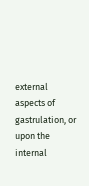external aspects of gastrulation, or upon the internal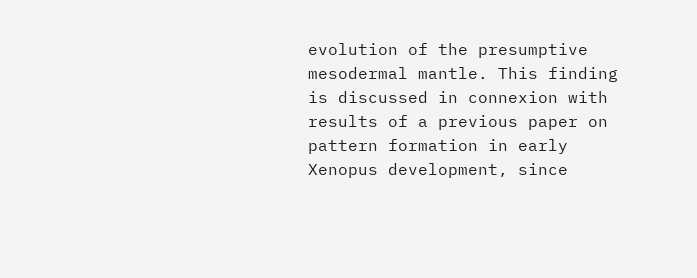evolution of the presumptive mesodermal mantle. This finding is discussed in connexion with results of a previous paper on pattern formation in early Xenopus development, since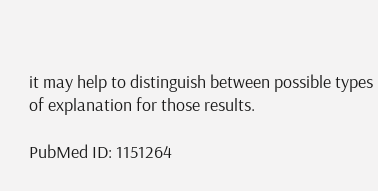it may help to distinguish between possible types of explanation for those results.

PubMed ID: 1151264